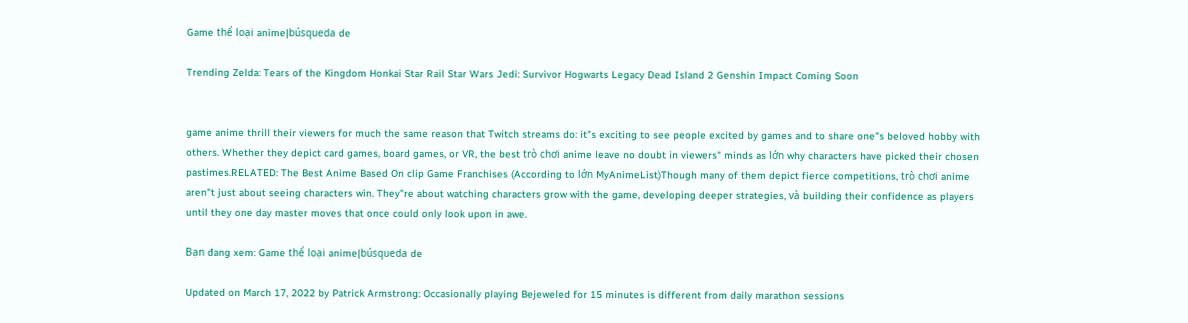Game thể loại anime|búsqueda de

Trending Zelda: Tears of the Kingdom Honkai Star Rail Star Wars Jedi: Survivor Hogwarts Legacy Dead Island 2 Genshin Impact Coming Soon


game anime thrill their viewers for much the same reason that Twitch streams do: it"s exciting to see people excited by games and to share one"s beloved hobby with others. Whether they depict card games, board games, or VR, the best trò chơi anime leave no doubt in viewers" minds as lớn why characters have picked their chosen pastimes.RELATED: The Best Anime Based On clip Game Franchises (According to lớn MyAnimeList)Though many of them depict fierce competitions, trò chơi anime aren"t just about seeing characters win. They"re about watching characters grow with the game, developing deeper strategies, và building their confidence as players until they one day master moves that once could only look upon in awe.

Bạn đang xem: Game thể loại anime|búsqueda de

Updated on March 17, 2022 by Patrick Armstrong: Occasionally playing Bejeweled for 15 minutes is different from daily marathon sessions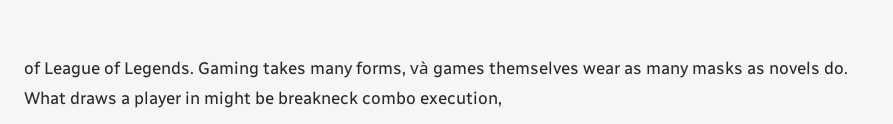of League of Legends. Gaming takes many forms, và games themselves wear as many masks as novels do. What draws a player in might be breakneck combo execution,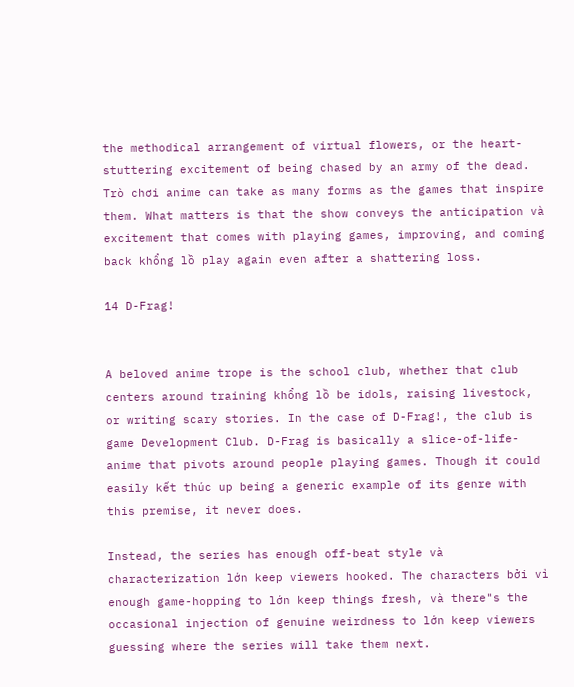the methodical arrangement of virtual flowers, or the heart-stuttering excitement of being chased by an army of the dead. Trò chơi anime can take as many forms as the games that inspire them. What matters is that the show conveys the anticipation và excitement that comes with playing games, improving, and coming back khổng lồ play again even after a shattering loss.

14 D-Frag!


A beloved anime trope is the school club, whether that club centers around training khổng lồ be idols, raising livestock, or writing scary stories. In the case of D-Frag!, the club is game Development Club. D-Frag is basically a slice-of-life-anime that pivots around people playing games. Though it could easily kết thúc up being a generic example of its genre with this premise, it never does.

Instead, the series has enough off-beat style và characterization lớn keep viewers hooked. The characters bởi vì enough game-hopping to lớn keep things fresh, và there"s the occasional injection of genuine weirdness to lớn keep viewers guessing where the series will take them next.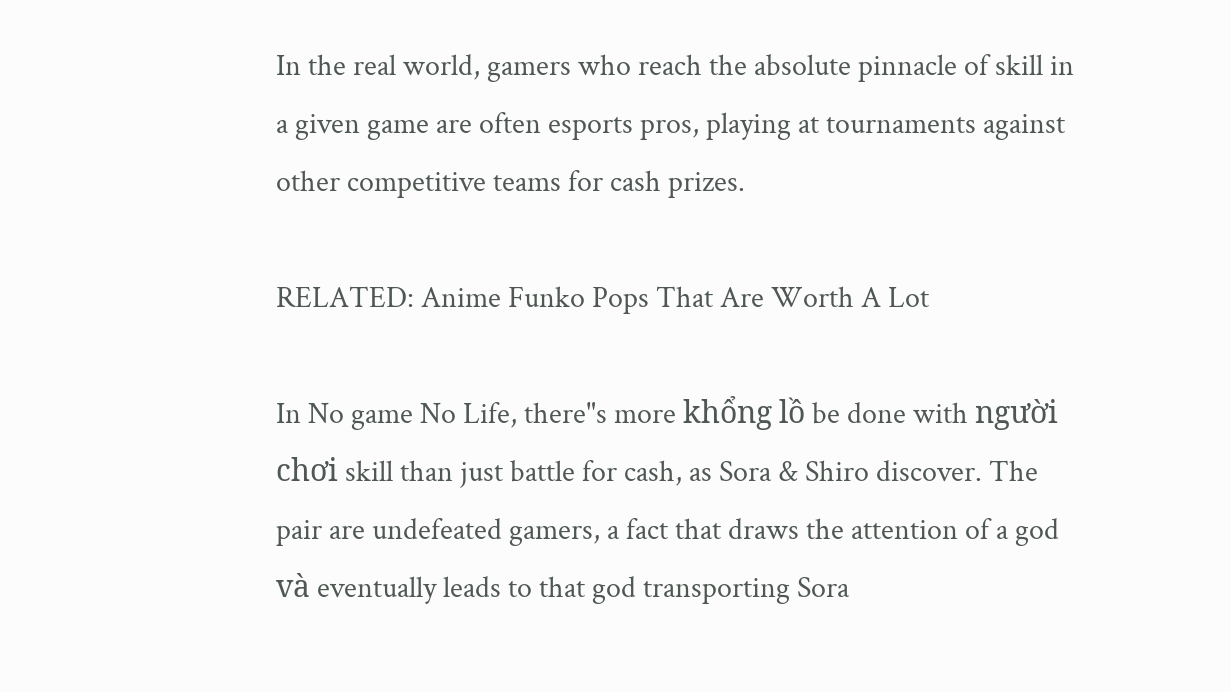In the real world, gamers who reach the absolute pinnacle of skill in a given game are often esports pros, playing at tournaments against other competitive teams for cash prizes.

RELATED: Anime Funko Pops That Are Worth A Lot

In No game No Life, there"s more khổng lồ be done with người chơi skill than just battle for cash, as Sora & Shiro discover. The pair are undefeated gamers, a fact that draws the attention of a god và eventually leads to that god transporting Sora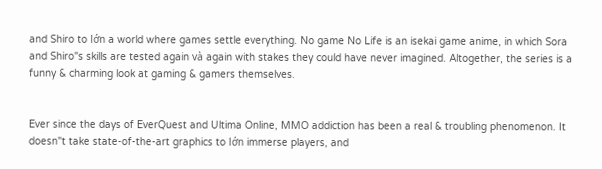and Shiro to lớn a world where games settle everything. No game No Life is an isekai game anime, in which Sora and Shiro"s skills are tested again và again with stakes they could have never imagined. Altogether, the series is a funny & charming look at gaming & gamers themselves.


Ever since the days of EverQuest and Ultima Online, MMO addiction has been a real & troubling phenomenon. It doesn"t take state-of-the-art graphics to lớn immerse players, and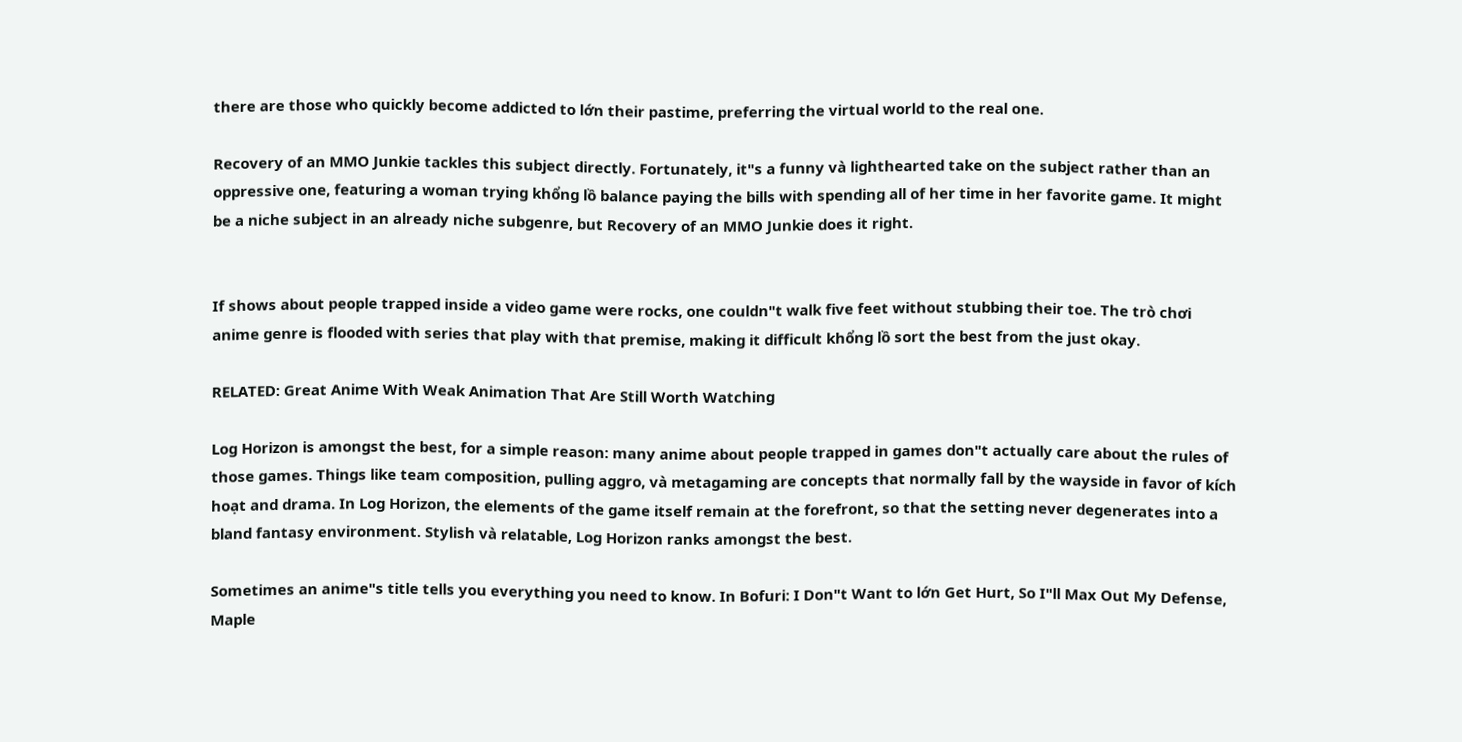there are those who quickly become addicted to lớn their pastime, preferring the virtual world to the real one.

Recovery of an MMO Junkie tackles this subject directly. Fortunately, it"s a funny và lighthearted take on the subject rather than an oppressive one, featuring a woman trying khổng lồ balance paying the bills with spending all of her time in her favorite game. It might be a niche subject in an already niche subgenre, but Recovery of an MMO Junkie does it right.


If shows about people trapped inside a video game were rocks, one couldn"t walk five feet without stubbing their toe. The trò chơi anime genre is flooded with series that play with that premise, making it difficult khổng lồ sort the best from the just okay.

RELATED: Great Anime With Weak Animation That Are Still Worth Watching

Log Horizon is amongst the best, for a simple reason: many anime about people trapped in games don"t actually care about the rules of those games. Things like team composition, pulling aggro, và metagaming are concepts that normally fall by the wayside in favor of kích hoạt and drama. In Log Horizon, the elements of the game itself remain at the forefront, so that the setting never degenerates into a bland fantasy environment. Stylish và relatable, Log Horizon ranks amongst the best.

Sometimes an anime"s title tells you everything you need to know. In Bofuri: I Don"t Want to lớn Get Hurt, So I"ll Max Out My Defense, Maple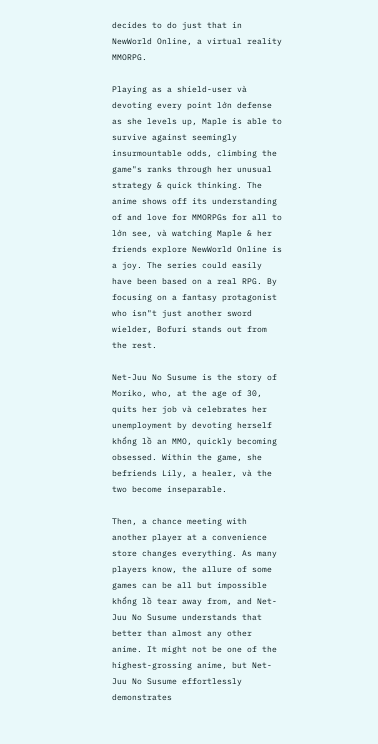decides to do just that in NewWorld Online, a virtual reality MMORPG.

Playing as a shield-user và devoting every point lớn defense as she levels up, Maple is able to survive against seemingly insurmountable odds, climbing the game"s ranks through her unusual strategy & quick thinking. The anime shows off its understanding of and love for MMORPGs for all to lớn see, và watching Maple & her friends explore NewWorld Online is a joy. The series could easily have been based on a real RPG. By focusing on a fantasy protagonist who isn"t just another sword wielder, Bofuri stands out from the rest.

Net-Juu No Susume is the story of Moriko, who, at the age of 30, quits her job và celebrates her unemployment by devoting herself khổng lồ an MMO, quickly becoming obsessed. Within the game, she befriends Lily, a healer, và the two become inseparable.

Then, a chance meeting with another player at a convenience store changes everything. As many players know, the allure of some games can be all but impossible khổng lồ tear away from, and Net-Juu No Susume understands that better than almost any other anime. It might not be one of the highest-grossing anime, but Net-Juu No Susume effortlessly demonstrates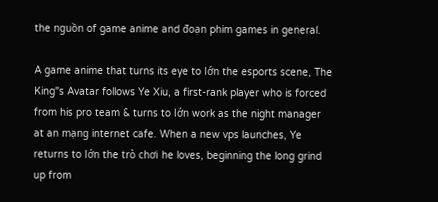the nguồn of game anime and đoạn phim games in general.

A game anime that turns its eye to lớn the esports scene, The King"s Avatar follows Ye Xiu, a first-rank player who is forced from his pro team & turns to lớn work as the night manager at an mạng internet cafe. When a new vps launches, Ye returns to lớn the trò chơi he loves, beginning the long grind up from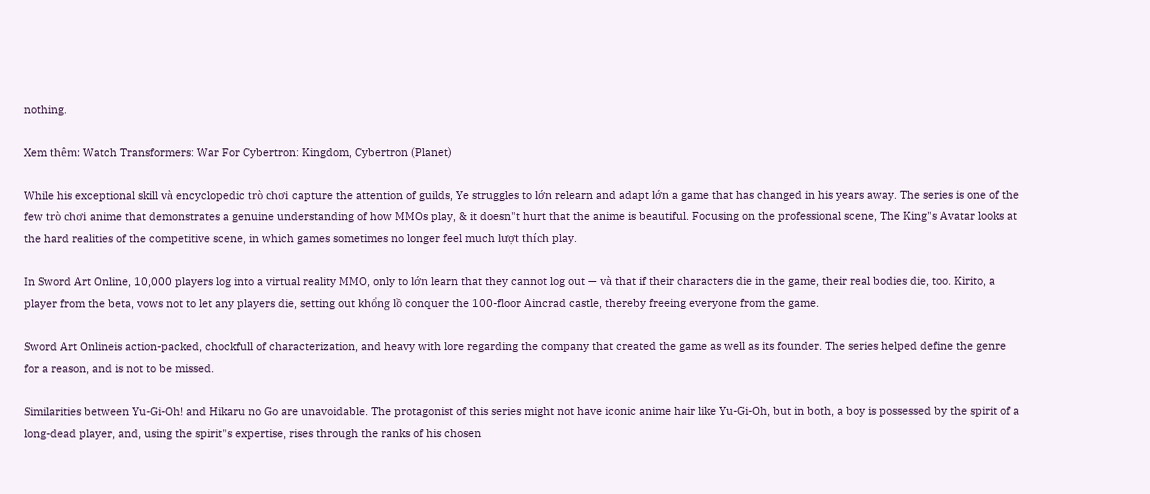nothing.

Xem thêm: Watch Transformers: War For Cybertron: Kingdom, Cybertron (Planet)

While his exceptional skill và encyclopedic trò chơi capture the attention of guilds, Ye struggles to lớn relearn and adapt lớn a game that has changed in his years away. The series is one of the few trò chơi anime that demonstrates a genuine understanding of how MMOs play, & it doesn"t hurt that the anime is beautiful. Focusing on the professional scene, The King"s Avatar looks at the hard realities of the competitive scene, in which games sometimes no longer feel much lượt thích play.

In Sword Art Online, 10,000 players log into a virtual reality MMO, only to lớn learn that they cannot log out — và that if their characters die in the game, their real bodies die, too. Kirito, a player from the beta, vows not to let any players die, setting out khổng lồ conquer the 100-floor Aincrad castle, thereby freeing everyone from the game.

Sword Art Onlineis action-packed, chockfull of characterization, and heavy with lore regarding the company that created the game as well as its founder. The series helped define the genre for a reason, and is not to be missed.

Similarities between Yu-Gi-Oh! and Hikaru no Go are unavoidable. The protagonist of this series might not have iconic anime hair like Yu-Gi-Oh, but in both, a boy is possessed by the spirit of a long-dead player, and, using the spirit"s expertise, rises through the ranks of his chosen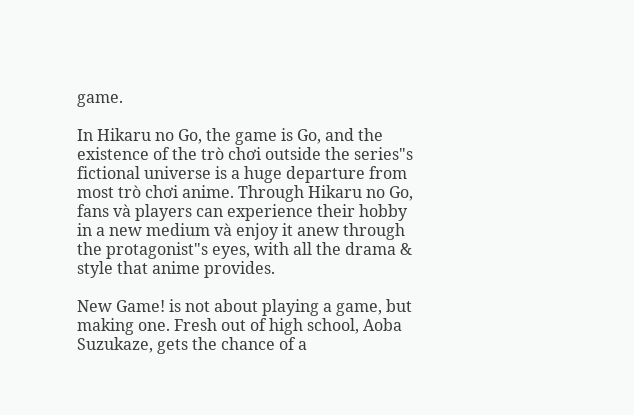game.

In Hikaru no Go, the game is Go, and the existence of the trò chơi outside the series"s fictional universe is a huge departure from most trò chơi anime. Through Hikaru no Go, fans và players can experience their hobby in a new medium và enjoy it anew through the protagonist"s eyes, with all the drama & style that anime provides.

New Game! is not about playing a game, but making one. Fresh out of high school, Aoba Suzukaze, gets the chance of a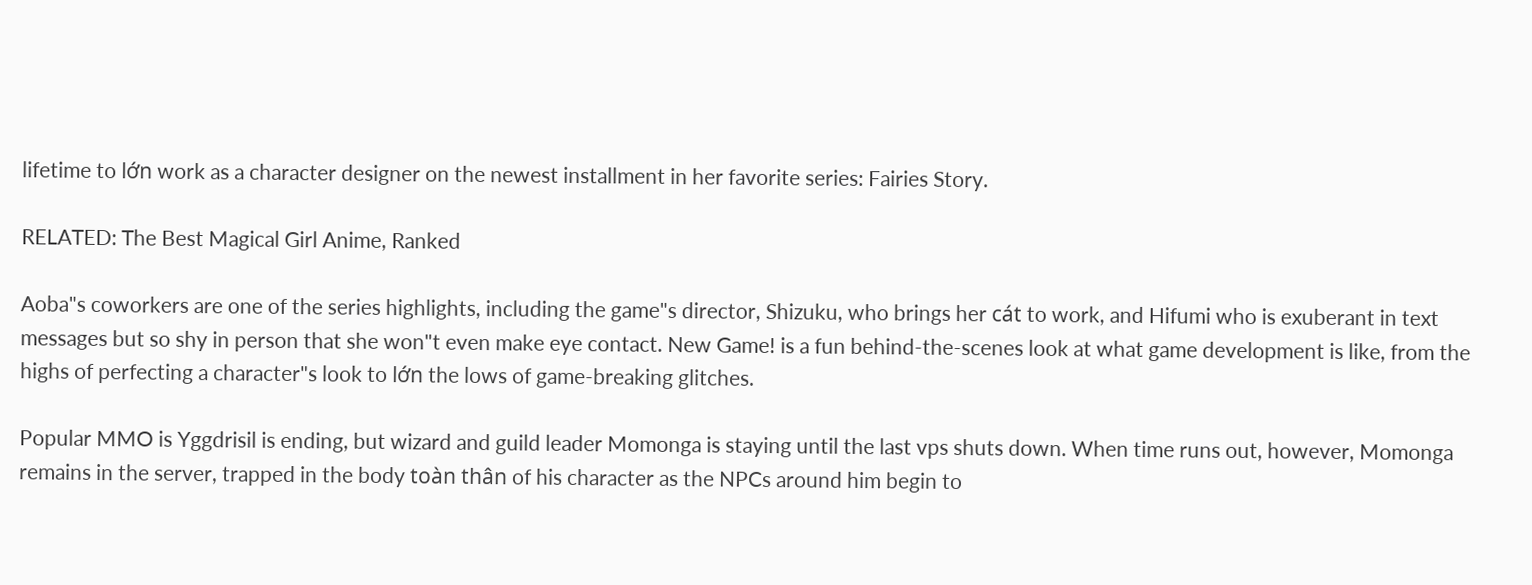lifetime to lớn work as a character designer on the newest installment in her favorite series: Fairies Story.

RELATED: The Best Magical Girl Anime, Ranked

Aoba"s coworkers are one of the series highlights, including the game"s director, Shizuku, who brings her cát to work, and Hifumi who is exuberant in text messages but so shy in person that she won"t even make eye contact. New Game! is a fun behind-the-scenes look at what game development is like, from the highs of perfecting a character"s look to lớn the lows of game-breaking glitches.

Popular MMO is Yggdrisil is ending, but wizard and guild leader Momonga is staying until the last vps shuts down. When time runs out, however, Momonga remains in the server, trapped in the body toàn thân of his character as the NPCs around him begin to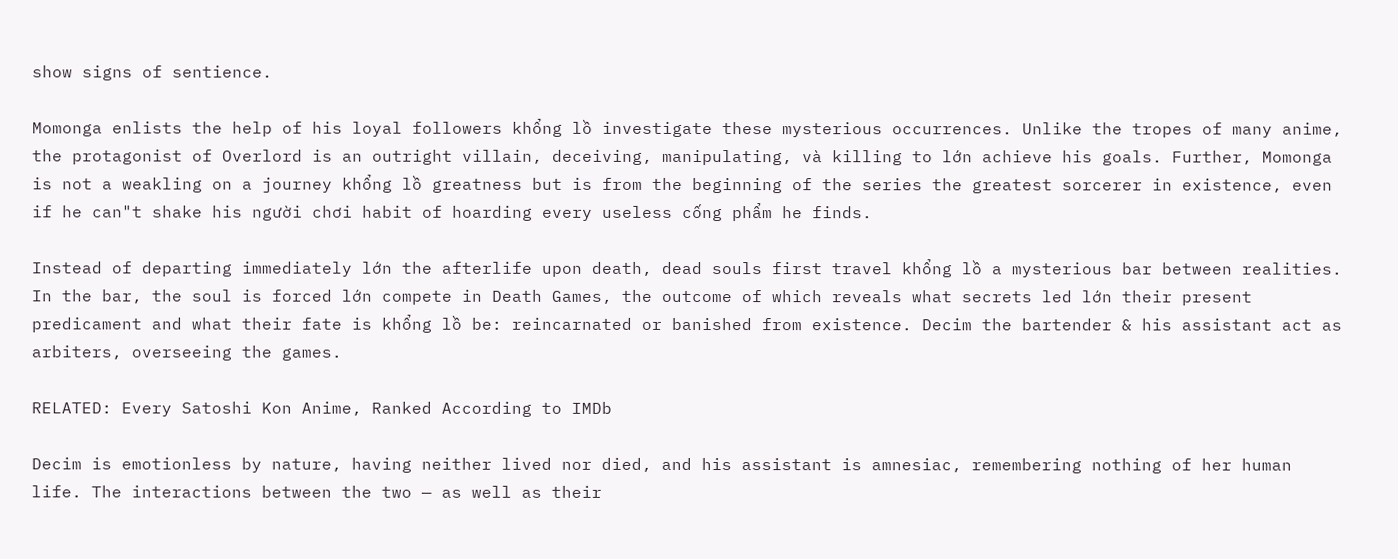show signs of sentience.

Momonga enlists the help of his loyal followers khổng lồ investigate these mysterious occurrences. Unlike the tropes of many anime, the protagonist of Overlord is an outright villain, deceiving, manipulating, và killing to lớn achieve his goals. Further, Momonga is not a weakling on a journey khổng lồ greatness but is from the beginning of the series the greatest sorcerer in existence, even if he can"t shake his người chơi habit of hoarding every useless cống phẩm he finds.

Instead of departing immediately lớn the afterlife upon death, dead souls first travel khổng lồ a mysterious bar between realities. In the bar, the soul is forced lớn compete in Death Games, the outcome of which reveals what secrets led lớn their present predicament and what their fate is khổng lồ be: reincarnated or banished from existence. Decim the bartender & his assistant act as arbiters, overseeing the games.

RELATED: Every Satoshi Kon Anime, Ranked According to IMDb

Decim is emotionless by nature, having neither lived nor died, and his assistant is amnesiac, remembering nothing of her human life. The interactions between the two — as well as their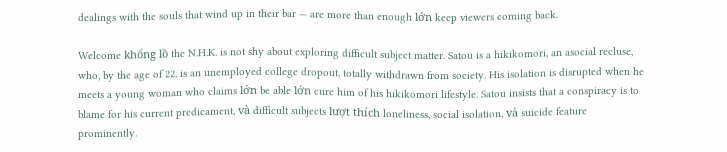dealings with the souls that wind up in their bar — are more than enough lớn keep viewers coming back.

Welcome khổng lồ the N.H.K. is not shy about exploring difficult subject matter. Satou is a hikikomori, an asocial recluse, who, by the age of 22, is an unemployed college dropout, totally withdrawn from society. His isolation is disrupted when he meets a young woman who claims lớn be able lớn cure him of his hikikomori lifestyle. Satou insists that a conspiracy is to blame for his current predicament, và difficult subjects lượt thích loneliness, social isolation, và suicide feature prominently.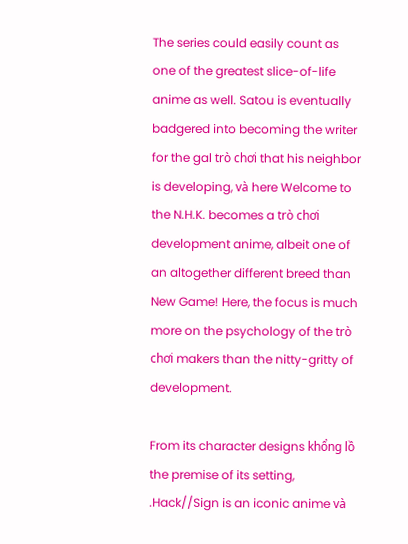The series could easily count as one of the greatest slice-of-life anime as well. Satou is eventually badgered into becoming the writer for the gal trò chơi that his neighbor is developing, và here Welcome to the N.H.K. becomes a trò chơi development anime, albeit one of an altogether different breed than New Game! Here, the focus is much more on the psychology of the trò chơi makers than the nitty-gritty of development.

From its character designs khổng lồ the premise of its setting, .Hack//Sign is an iconic anime và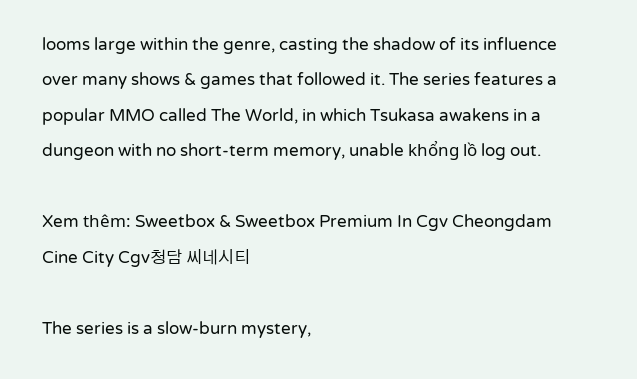looms large within the genre, casting the shadow of its influence over many shows & games that followed it. The series features a popular MMO called The World, in which Tsukasa awakens in a dungeon with no short-term memory, unable khổng lồ log out.

Xem thêm: Sweetbox & Sweetbox Premium In Cgv Cheongdam Cine City Cgv청담 씨네시티

The series is a slow-burn mystery,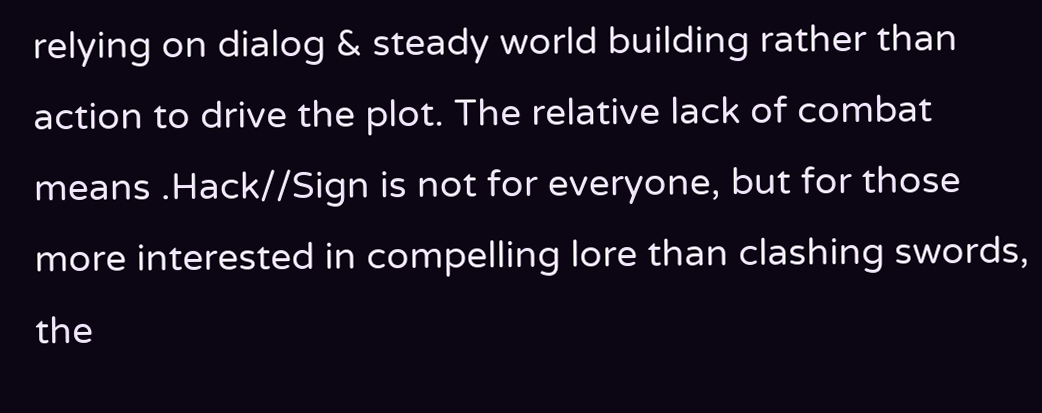relying on dialog & steady world building rather than action to drive the plot. The relative lack of combat means .Hack//Sign is not for everyone, but for those more interested in compelling lore than clashing swords, the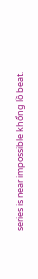series is near impossible khổng lồ beat.